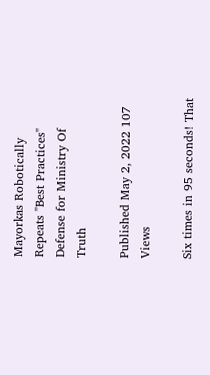Mayorkas Robotically Repeats "Best Practices" Defense for Ministry Of Truth

Published May 2, 2022 107 Views

Six times in 95 seconds! That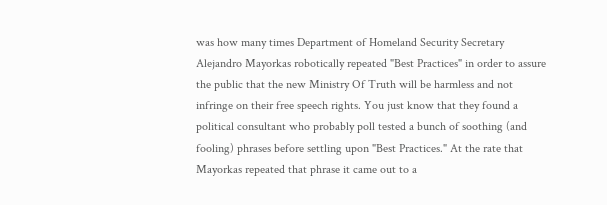was how many times Department of Homeland Security Secretary Alejandro Mayorkas robotically repeated "Best Practices" in order to assure the public that the new Ministry Of Truth will be harmless and not infringe on their free speech rights. You just know that they found a political consultant who probably poll tested a bunch of soothing (and fooling) phrases before settling upon "Best Practices." At the rate that Mayorkas repeated that phrase it came out to a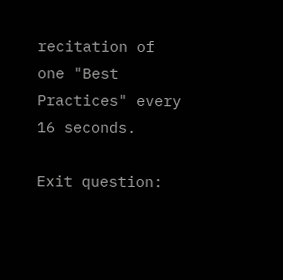recitation of one "Best Practices" every 16 seconds.

Exit question: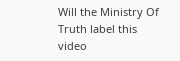Will the Ministry Of Truth label this video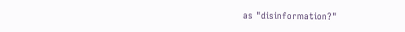as "disinformation?"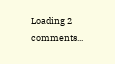Loading 2 comments...